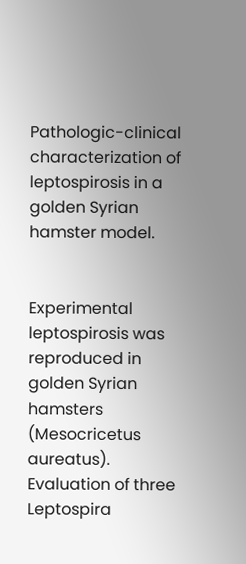Pathologic-clinical characterization of leptospirosis in a golden Syrian hamster model.


Experimental leptospirosis was reproduced in golden Syrian hamsters (Mesocricetus aureatus). Evaluation of three Leptospira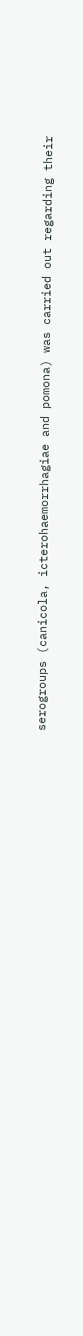serogroups (canicola, icterohaemorrhagiae and pomona) was carried out regarding their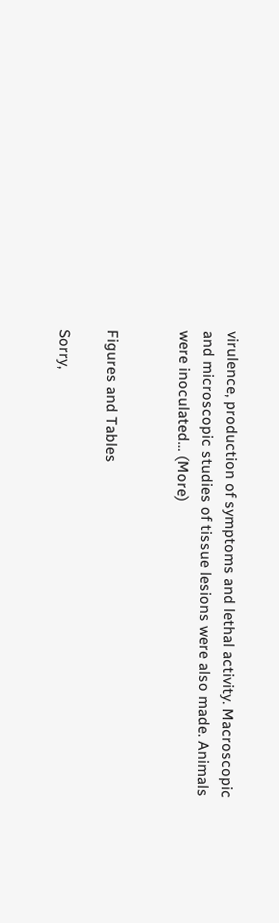virulence, production of symptoms and lethal activity. Macroscopic and microscopic studies of tissue lesions were also made. Animals were inoculated… (More)


Figures and Tables

Sorry,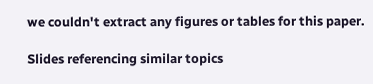we couldn't extract any figures or tables for this paper.

Slides referencing similar topics